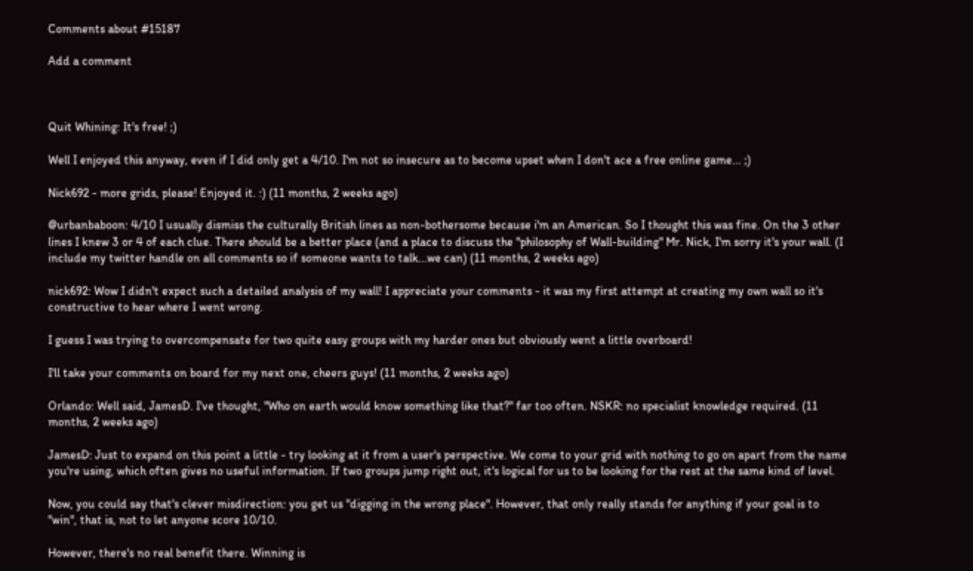Comments about #15187

Add a comment



Quit Whining: It's free! ;)

Well I enjoyed this anyway, even if I did only get a 4/10. I'm not so insecure as to become upset when I don't ace a free online game... ;)

Nick692 - more grids, please! Enjoyed it. :) (11 months, 2 weeks ago)

@urbanbaboon: 4/10 I usually dismiss the culturally British lines as non-bothersome because i'm an American. So I thought this was fine. On the 3 other lines I knew 3 or 4 of each clue. There should be a better place (and a place to discuss the "philosophy of Wall-building" Mr. Nick, I'm sorry it's your wall. (I include my twitter handle on all comments so if someone wants to talk...we can) (11 months, 2 weeks ago)

nick692: Wow I didn't expect such a detailed analysis of my wall! I appreciate your comments - it was my first attempt at creating my own wall so it's constructive to hear where I went wrong.

I guess I was trying to overcompensate for two quite easy groups with my harder ones but obviously went a little overboard!

I'll take your comments on board for my next one, cheers guys! (11 months, 2 weeks ago)

Orlando: Well said, JamesD. I've thought, "Who on earth would know something like that?" far too often. NSKR: no specialist knowledge required. (11 months, 2 weeks ago)

JamesD: Just to expand on this point a little - try looking at it from a user's perspective. We come to your grid with nothing to go on apart from the name you're using, which often gives no useful information. If two groups jump right out, it's logical for us to be looking for the rest at the same kind of level.

Now, you could say that's clever misdirection: you get us "digging in the wrong place". However, that only really stands for anything if your goal is to "win", that is, not to let anyone score 10/10.

However, there's no real benefit there. Winning is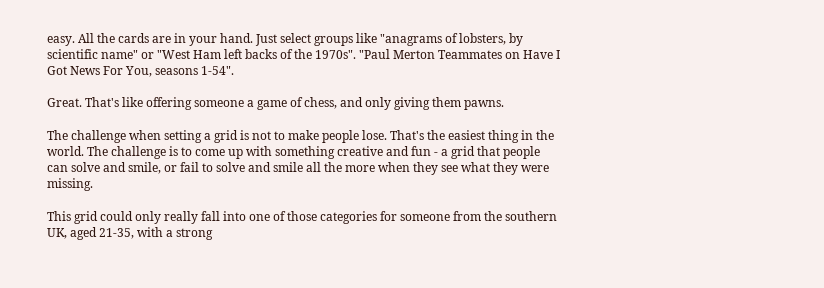easy. All the cards are in your hand. Just select groups like "anagrams of lobsters, by scientific name" or "West Ham left backs of the 1970s". "Paul Merton Teammates on Have I Got News For You, seasons 1-54".

Great. That's like offering someone a game of chess, and only giving them pawns.

The challenge when setting a grid is not to make people lose. That's the easiest thing in the world. The challenge is to come up with something creative and fun - a grid that people can solve and smile, or fail to solve and smile all the more when they see what they were missing.

This grid could only really fall into one of those categories for someone from the southern UK, aged 21-35, with a strong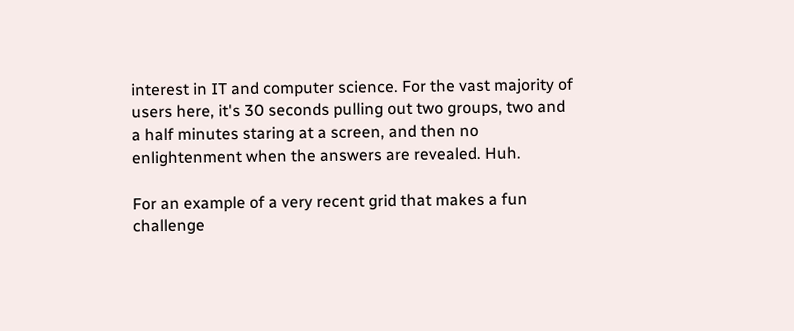interest in IT and computer science. For the vast majority of users here, it's 30 seconds pulling out two groups, two and a half minutes staring at a screen, and then no enlightenment when the answers are revealed. Huh.

For an example of a very recent grid that makes a fun challenge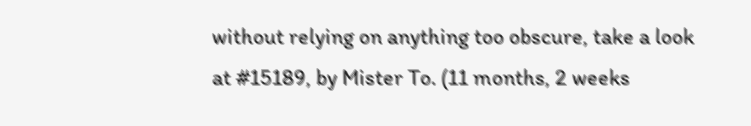without relying on anything too obscure, take a look at #15189, by Mister To. (11 months, 2 weeks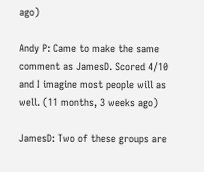ago)

Andy P: Came to make the same comment as JamesD. Scored 4/10 and I imagine most people will as well. (11 months, 3 weeks ago)

JamesD: Two of these groups are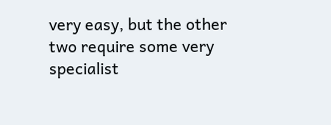very easy, but the other two require some very specialist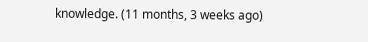knowledge. (11 months, 3 weeks ago)